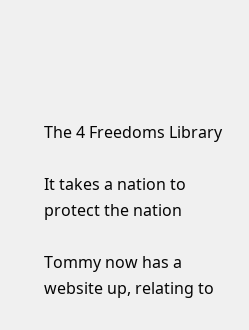The 4 Freedoms Library

It takes a nation to protect the nation

Tommy now has a website up, relating to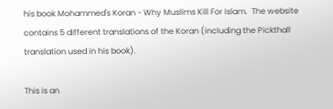his book Mohammed's Koran - Why Muslims Kill For Islam.  The website contains 5 different translations of the Koran (including the Pickthall translation used in his book).

This is an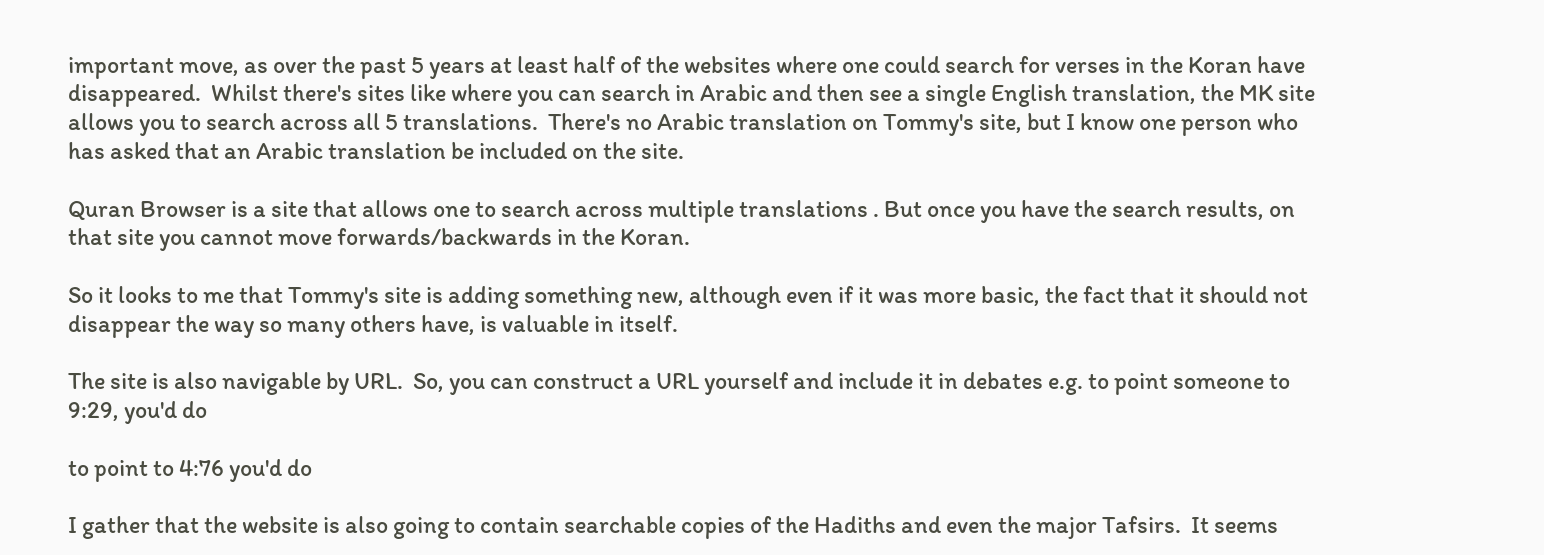important move, as over the past 5 years at least half of the websites where one could search for verses in the Koran have disappeared.  Whilst there's sites like where you can search in Arabic and then see a single English translation, the MK site allows you to search across all 5 translations.  There's no Arabic translation on Tommy's site, but I know one person who has asked that an Arabic translation be included on the site.

Quran Browser is a site that allows one to search across multiple translations . But once you have the search results, on that site you cannot move forwards/backwards in the Koran.

So it looks to me that Tommy's site is adding something new, although even if it was more basic, the fact that it should not disappear the way so many others have, is valuable in itself.

The site is also navigable by URL.  So, you can construct a URL yourself and include it in debates e.g. to point someone to 9:29, you'd do

to point to 4:76 you'd do

I gather that the website is also going to contain searchable copies of the Hadiths and even the major Tafsirs.  It seems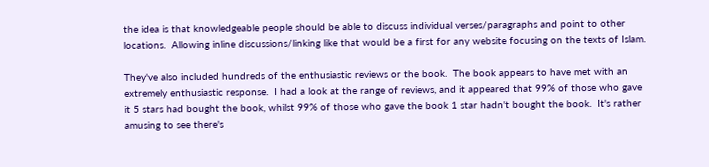the idea is that knowledgeable people should be able to discuss individual verses/paragraphs and point to other locations.  Allowing inline discussions/linking like that would be a first for any website focusing on the texts of Islam.

They've also included hundreds of the enthusiastic reviews or the book.  The book appears to have met with an extremely enthusiastic response.  I had a look at the range of reviews, and it appeared that 99% of those who gave it 5 stars had bought the book, whilst 99% of those who gave the book 1 star hadn't bought the book.  It's rather amusing to see there's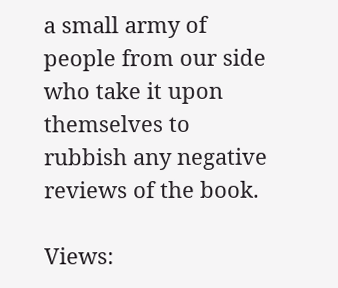a small army of people from our side who take it upon themselves to rubbish any negative reviews of the book.

Views: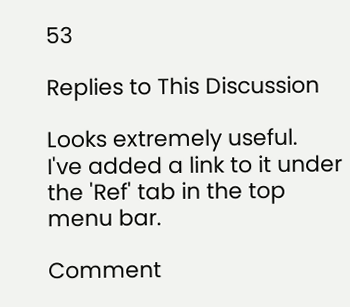53

Replies to This Discussion

Looks extremely useful.  I've added a link to it under the 'Ref' tab in the top menu bar.

Comment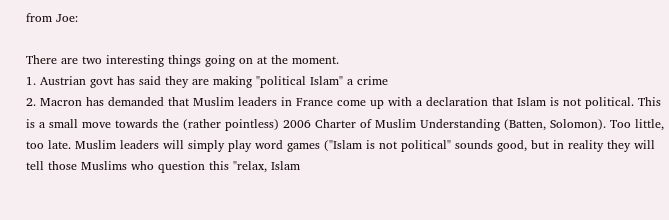from Joe:

There are two interesting things going on at the moment.
1. Austrian govt has said they are making "political Islam" a crime
2. Macron has demanded that Muslim leaders in France come up with a declaration that Islam is not political. This is a small move towards the (rather pointless) 2006 Charter of Muslim Understanding (Batten, Solomon). Too little, too late. Muslim leaders will simply play word games ("Islam is not political" sounds good, but in reality they will tell those Muslims who question this "relax, Islam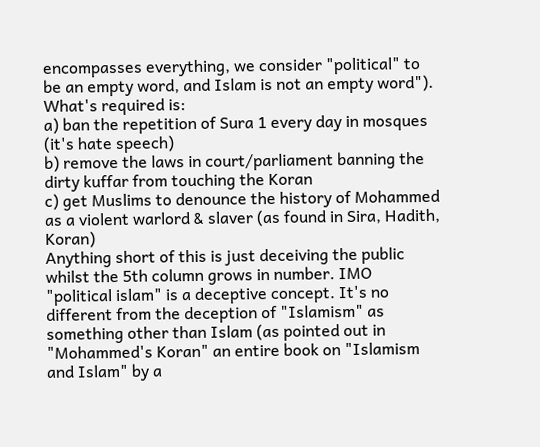encompasses everything, we consider "political" to be an empty word, and Islam is not an empty word").
What's required is:
a) ban the repetition of Sura 1 every day in mosques (it's hate speech)
b) remove the laws in court/parliament banning the dirty kuffar from touching the Koran
c) get Muslims to denounce the history of Mohammed as a violent warlord & slaver (as found in Sira, Hadith, Koran)
Anything short of this is just deceiving the public whilst the 5th column grows in number. IMO "political islam" is a deceptive concept. It's no different from the deception of "Islamism" as something other than Islam (as pointed out in "Mohammed's Koran" an entire book on "Islamism and Islam" by a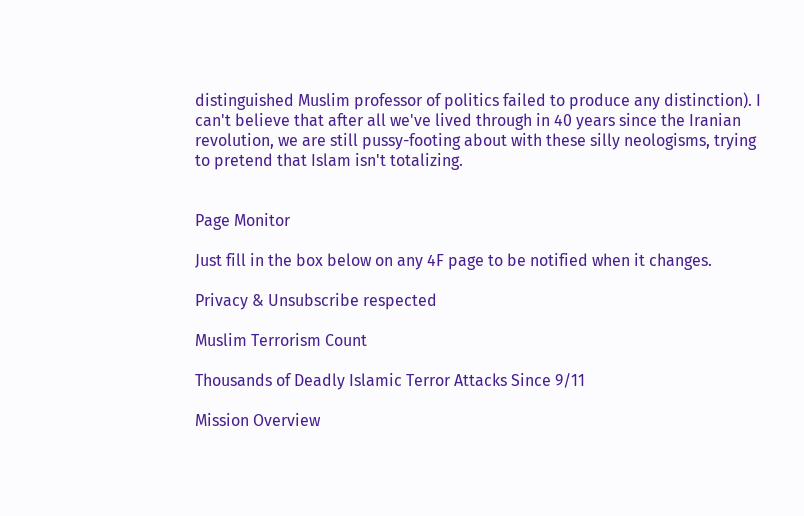distinguished Muslim professor of politics failed to produce any distinction). I can't believe that after all we've lived through in 40 years since the Iranian revolution, we are still pussy-footing about with these silly neologisms, trying to pretend that Islam isn't totalizing.


Page Monitor

Just fill in the box below on any 4F page to be notified when it changes.

Privacy & Unsubscribe respected

Muslim Terrorism Count

Thousands of Deadly Islamic Terror Attacks Since 9/11

Mission Overview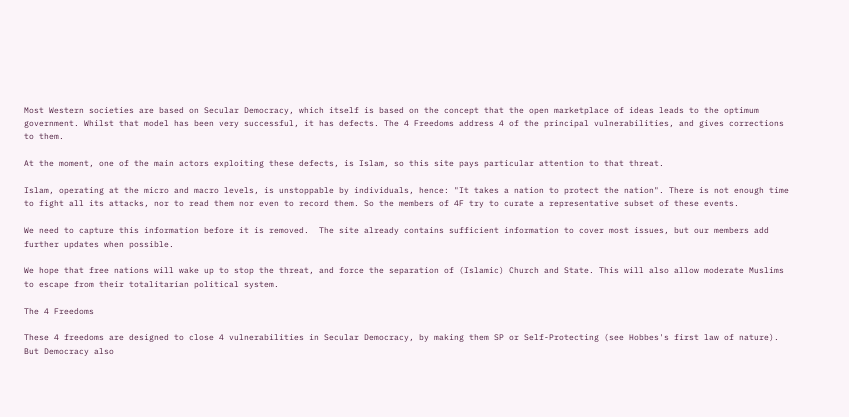Most Western societies are based on Secular Democracy, which itself is based on the concept that the open marketplace of ideas leads to the optimum government. Whilst that model has been very successful, it has defects. The 4 Freedoms address 4 of the principal vulnerabilities, and gives corrections to them.

At the moment, one of the main actors exploiting these defects, is Islam, so this site pays particular attention to that threat.

Islam, operating at the micro and macro levels, is unstoppable by individuals, hence: "It takes a nation to protect the nation". There is not enough time to fight all its attacks, nor to read them nor even to record them. So the members of 4F try to curate a representative subset of these events.

We need to capture this information before it is removed.  The site already contains sufficient information to cover most issues, but our members add further updates when possible.

We hope that free nations will wake up to stop the threat, and force the separation of (Islamic) Church and State. This will also allow moderate Muslims to escape from their totalitarian political system.

The 4 Freedoms

These 4 freedoms are designed to close 4 vulnerabilities in Secular Democracy, by making them SP or Self-Protecting (see Hobbes's first law of nature). But Democracy also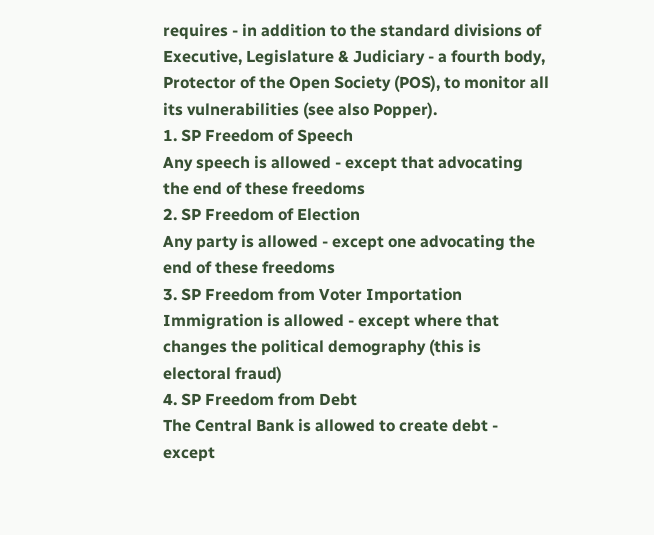requires - in addition to the standard divisions of Executive, Legislature & Judiciary - a fourth body, Protector of the Open Society (POS), to monitor all its vulnerabilities (see also Popper).
1. SP Freedom of Speech
Any speech is allowed - except that advocating the end of these freedoms
2. SP Freedom of Election
Any party is allowed - except one advocating the end of these freedoms
3. SP Freedom from Voter Importation
Immigration is allowed - except where that changes the political demography (this is electoral fraud)
4. SP Freedom from Debt
The Central Bank is allowed to create debt - except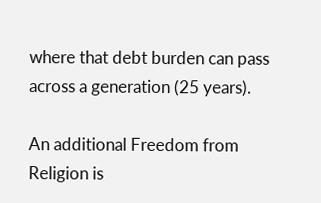where that debt burden can pass across a generation (25 years).

An additional Freedom from Religion is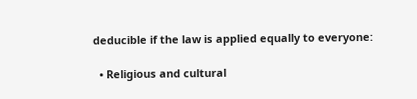deducible if the law is applied equally to everyone:

  • Religious and cultural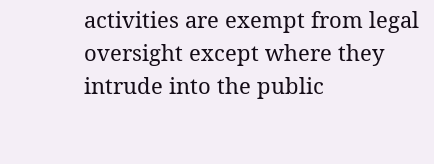activities are exempt from legal oversight except where they intrude into the public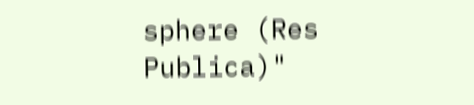sphere (Res Publica)"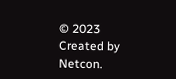© 2023   Created by Netcon.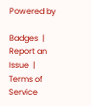Powered by

Badges  |  Report an Issue  |  Terms of Service